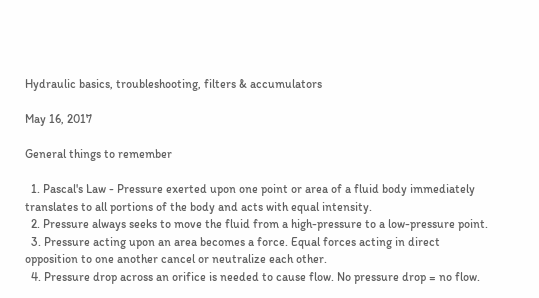Hydraulic basics, troubleshooting, filters & accumulators

May 16, 2017

General things to remember

  1. Pascal's Law - Pressure exerted upon one point or area of a fluid body immediately translates to all portions of the body and acts with equal intensity.
  2. Pressure always seeks to move the fluid from a high-pressure to a low-pressure point.
  3. Pressure acting upon an area becomes a force. Equal forces acting in direct opposition to one another cancel or neutralize each other.
  4. Pressure drop across an orifice is needed to cause flow. No pressure drop = no flow.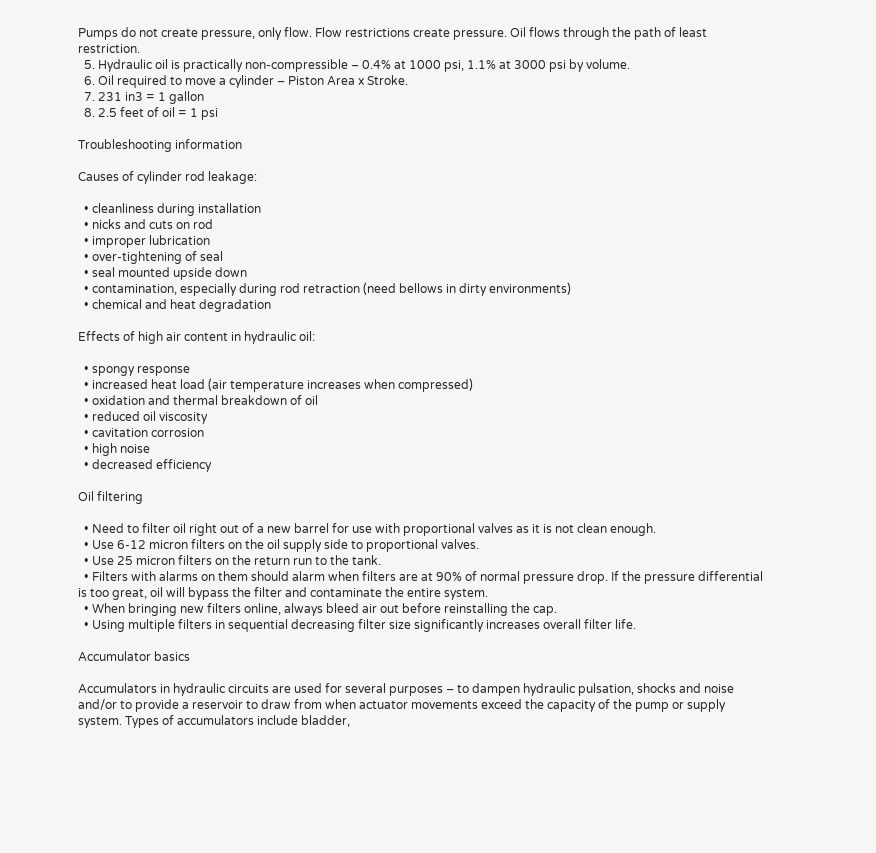Pumps do not create pressure, only flow. Flow restrictions create pressure. Oil flows through the path of least restriction.
  5. Hydraulic oil is practically non-compressible – 0.4% at 1000 psi, 1.1% at 3000 psi by volume.
  6. Oil required to move a cylinder – Piston Area x Stroke.
  7. 231 in3 = 1 gallon
  8. 2.5 feet of oil = 1 psi

Troubleshooting information

Causes of cylinder rod leakage:

  • cleanliness during installation
  • nicks and cuts on rod
  • improper lubrication
  • over-tightening of seal
  • seal mounted upside down
  • contamination, especially during rod retraction (need bellows in dirty environments)
  • chemical and heat degradation

Effects of high air content in hydraulic oil:

  • spongy response
  • increased heat load (air temperature increases when compressed)
  • oxidation and thermal breakdown of oil
  • reduced oil viscosity
  • cavitation corrosion
  • high noise
  • decreased efficiency

Oil filtering

  • Need to filter oil right out of a new barrel for use with proportional valves as it is not clean enough.
  • Use 6-12 micron filters on the oil supply side to proportional valves.
  • Use 25 micron filters on the return run to the tank.
  • Filters with alarms on them should alarm when filters are at 90% of normal pressure drop. If the pressure differential is too great, oil will bypass the filter and contaminate the entire system.
  • When bringing new filters online, always bleed air out before reinstalling the cap.
  • Using multiple filters in sequential decreasing filter size significantly increases overall filter life.

Accumulator basics

Accumulators in hydraulic circuits are used for several purposes – to dampen hydraulic pulsation, shocks and noise and/or to provide a reservoir to draw from when actuator movements exceed the capacity of the pump or supply system. Types of accumulators include bladder,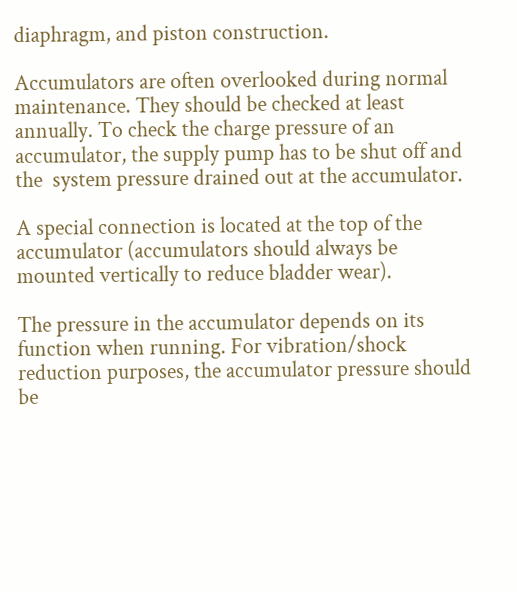diaphragm, and piston construction.

Accumulators are often overlooked during normal maintenance. They should be checked at least annually. To check the charge pressure of an accumulator, the supply pump has to be shut off and the  system pressure drained out at the accumulator.

A special connection is located at the top of the accumulator (accumulators should always be mounted vertically to reduce bladder wear).

The pressure in the accumulator depends on its function when running. For vibration/shock reduction purposes, the accumulator pressure should be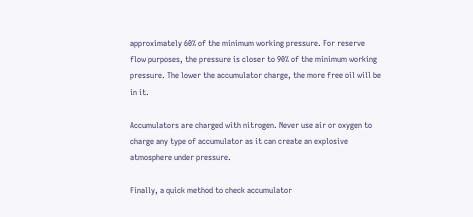approximately 60% of the minimum working pressure. For reserve flow purposes, the pressure is closer to 90% of the minimum working pressure. The lower the accumulator charge, the more free oil will be in it.

Accumulators are charged with nitrogen. Never use air or oxygen to charge any type of accumulator as it can create an explosive atmosphere under pressure.

Finally, a quick method to check accumulator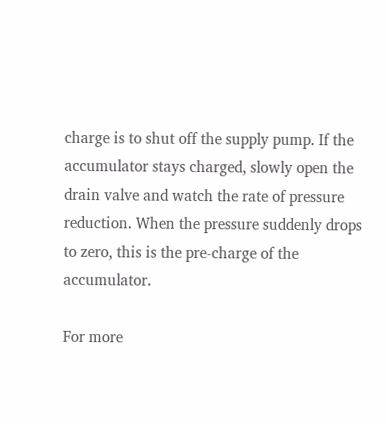charge is to shut off the supply pump. If the accumulator stays charged, slowly open the drain valve and watch the rate of pressure reduction. When the pressure suddenly drops to zero, this is the pre-charge of the accumulator.

For more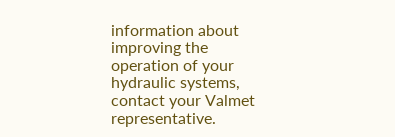information about improving the operation of your hydraulic systems, contact your Valmet representative.